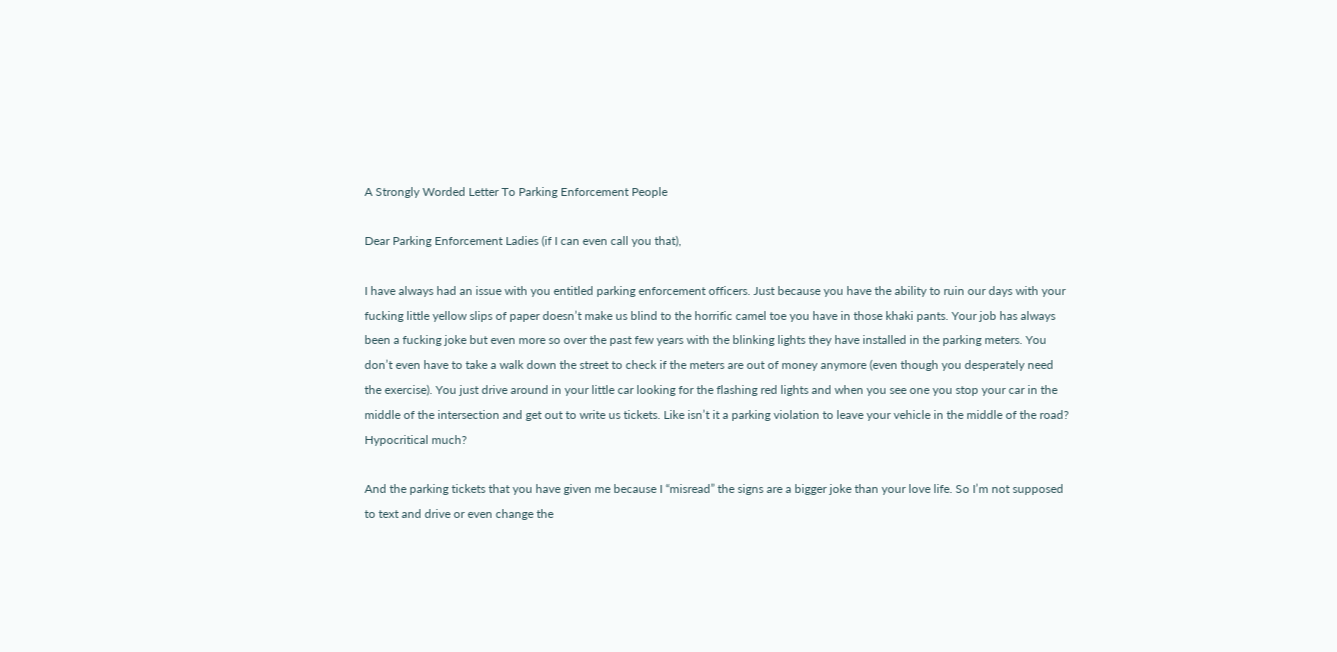A Strongly Worded Letter To Parking Enforcement People

Dear Parking Enforcement Ladies (if I can even call you that),

I have always had an issue with you entitled parking enforcement officers. Just because you have the ability to ruin our days with your fucking little yellow slips of paper doesn’t make us blind to the horrific camel toe you have in those khaki pants. Your job has always been a fucking joke but even more so over the past few years with the blinking lights they have installed in the parking meters. You don’t even have to take a walk down the street to check if the meters are out of money anymore (even though you desperately need the exercise). You just drive around in your little car looking for the flashing red lights and when you see one you stop your car in the middle of the intersection and get out to write us tickets. Like isn’t it a parking violation to leave your vehicle in the middle of the road? Hypocritical much?

And the parking tickets that you have given me because I “misread” the signs are a bigger joke than your love life. So I’m not supposed to text and drive or even change the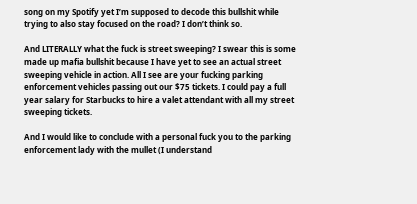song on my Spotify yet I’m supposed to decode this bullshit while trying to also stay focused on the road? I don’t think so.

And LITERALLY what the fuck is street sweeping? I swear this is some made up mafia bullshit because I have yet to see an actual street sweeping vehicle in action. All I see are your fucking parking enforcement vehicles passing out our $75 tickets. I could pay a full year salary for Starbucks to hire a valet attendant with all my street sweeping tickets.

And I would like to conclude with a personal fuck you to the parking enforcement lady with the mullet (I understand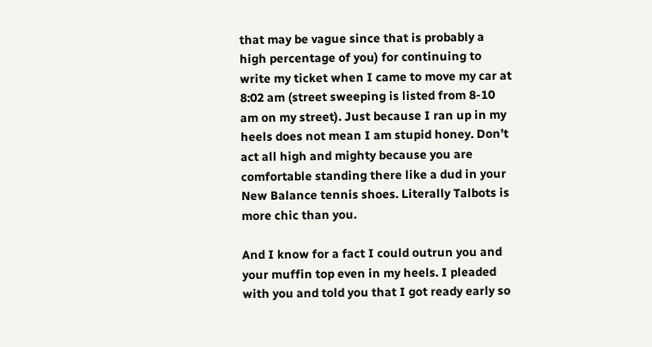that may be vague since that is probably a high percentage of you) for continuing to write my ticket when I came to move my car at 8:02 am (street sweeping is listed from 8-10 am on my street). Just because I ran up in my heels does not mean I am stupid honey. Don’t act all high and mighty because you are comfortable standing there like a dud in your New Balance tennis shoes. Literally Talbots is more chic than you.

And I know for a fact I could outrun you and your muffin top even in my heels. I pleaded with you and told you that I got ready early so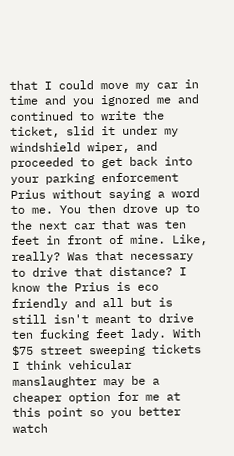that I could move my car in time and you ignored me and continued to write the ticket, slid it under my windshield wiper, and proceeded to get back into your parking enforcement Prius without saying a word to me. You then drove up to the next car that was ten feet in front of mine. Like, really? Was that necessary to drive that distance? I know the Prius is eco friendly and all but is still isn't meant to drive ten fucking feet lady. With $75 street sweeping tickets I think vehicular manslaughter may be a cheaper option for me at this point so you better watch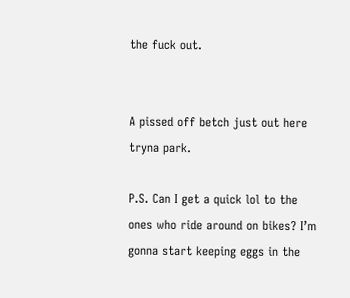the fuck out.


A pissed off betch just out here tryna park.

P.S. Can I get a quick lol to the ones who ride around on bikes? I’m gonna start keeping eggs in the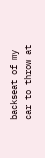backseat of my car to throw at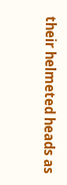their helmeted heads as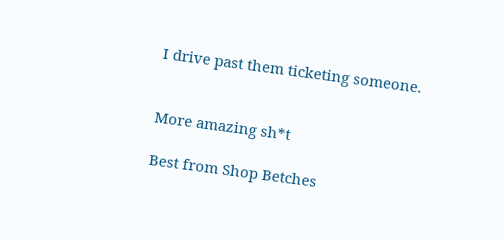I drive past them ticketing someone.


More amazing sh*t

Best from Shop Betches